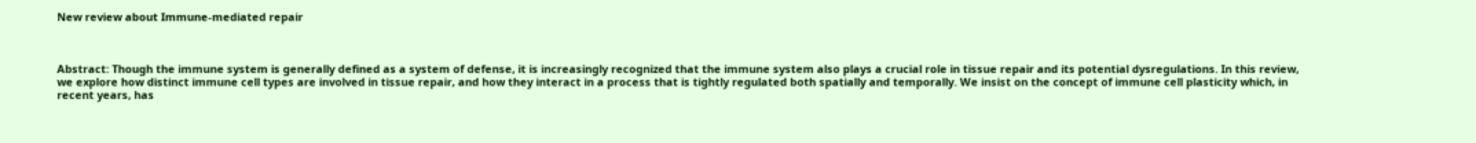New review about Immune-mediated repair



Abstract: Though the immune system is generally defined as a system of defense, it is increasingly recognized that the immune system also plays a crucial role in tissue repair and its potential dysregulations. In this review, we explore how distinct immune cell types are involved in tissue repair, and how they interact in a process that is tightly regulated both spatially and temporally. We insist on the concept of immune cell plasticity which, in recent years, has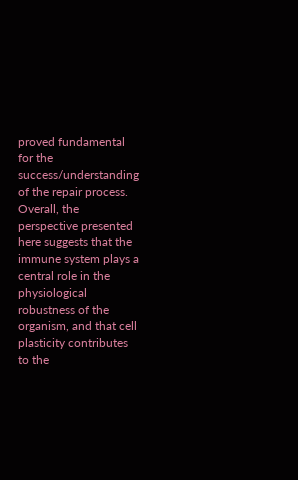proved fundamental for the success/understanding of the repair process. Overall, the perspective presented here suggests that the immune system plays a central role in the physiological robustness of the organism, and that cell plasticity contributes to the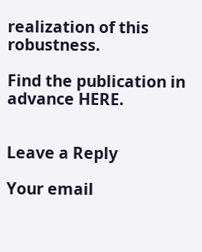realization of this robustness.

Find the publication in advance HERE.


Leave a Reply

Your email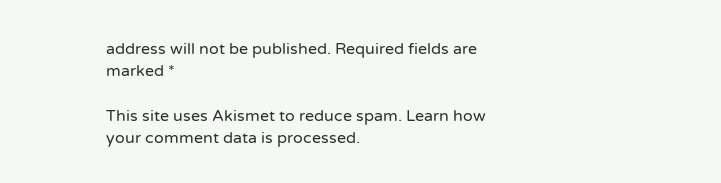address will not be published. Required fields are marked *

This site uses Akismet to reduce spam. Learn how your comment data is processed.